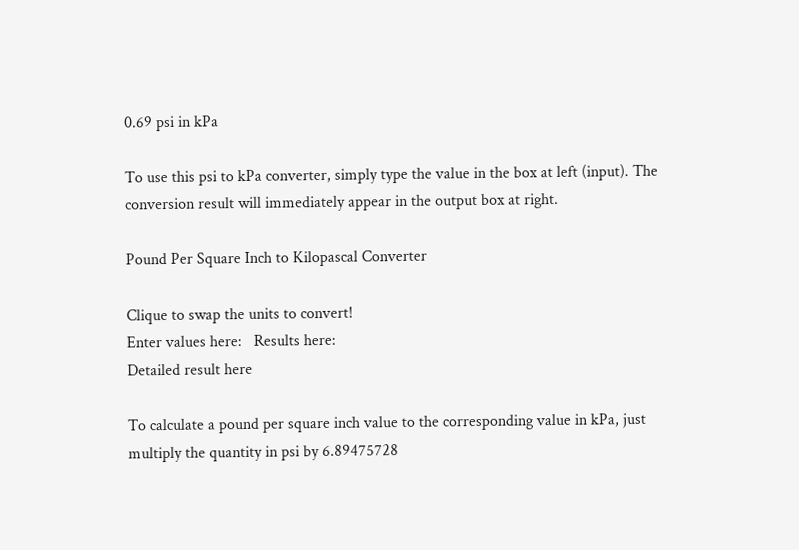0.69 psi in kPa

To use this psi to kPa converter, simply type the value in the box at left (input). The conversion result will immediately appear in the output box at right.

Pound Per Square Inch to Kilopascal Converter

Clique to swap the units to convert!
Enter values here:   Results here:
Detailed result here

To calculate a pound per square inch value to the corresponding value in kPa, just multiply the quantity in psi by 6.89475728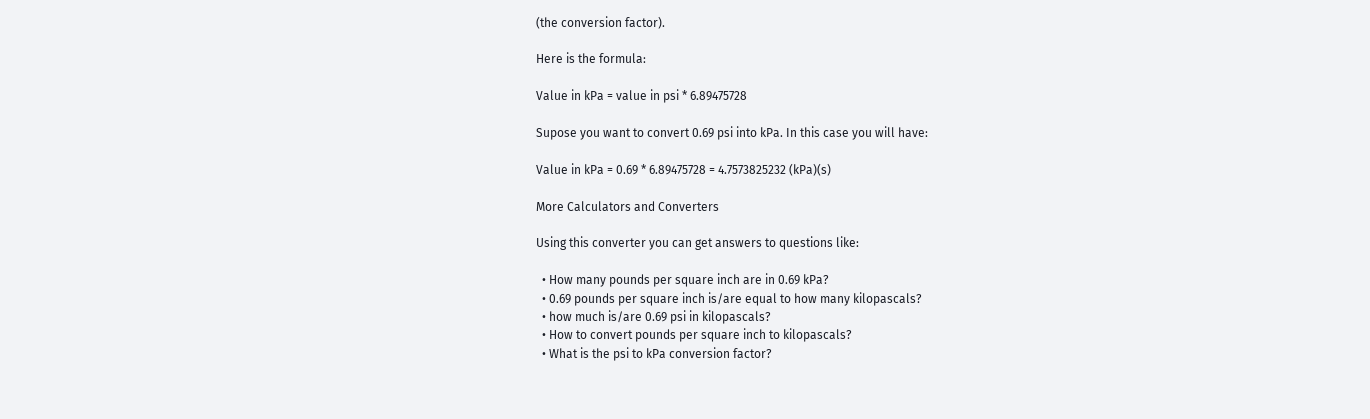(the conversion factor).

Here is the formula:

Value in kPa = value in psi * 6.89475728

Supose you want to convert 0.69 psi into kPa. In this case you will have:

Value in kPa = 0.69 * 6.89475728 = 4.7573825232 (kPa)(s)

More Calculators and Converters

Using this converter you can get answers to questions like:

  • How many pounds per square inch are in 0.69 kPa?
  • 0.69 pounds per square inch is/are equal to how many kilopascals?
  • how much is/are 0.69 psi in kilopascals?
  • How to convert pounds per square inch to kilopascals?
  • What is the psi to kPa conversion factor?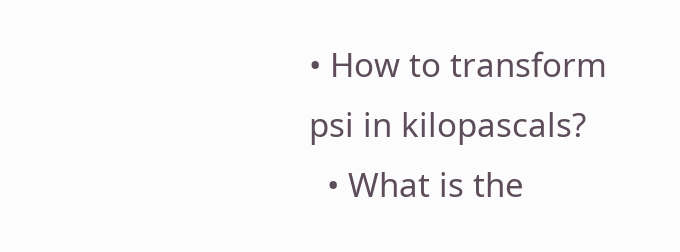• How to transform psi in kilopascals?
  • What is the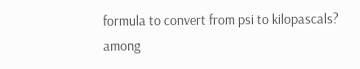formula to convert from psi to kilopascals? among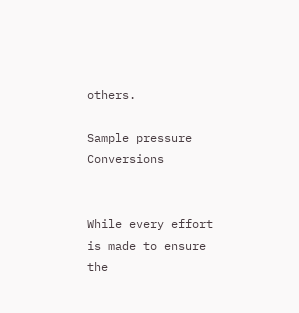others.

Sample pressure Conversions


While every effort is made to ensure the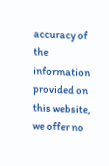accuracy of the information provided on this website, we offer no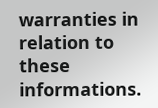warranties in relation to these informations.